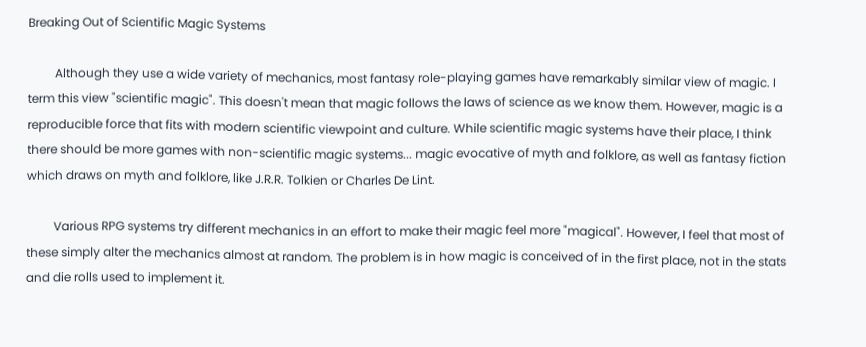Breaking Out of Scientific Magic Systems

         Although they use a wide variety of mechanics, most fantasy role-playing games have remarkably similar view of magic. I term this view "scientific magic". This doesn't mean that magic follows the laws of science as we know them. However, magic is a reproducible force that fits with modern scientific viewpoint and culture. While scientific magic systems have their place, I think there should be more games with non-scientific magic systems... magic evocative of myth and folklore, as well as fantasy fiction which draws on myth and folklore, like J.R.R. Tolkien or Charles De Lint.

         Various RPG systems try different mechanics in an effort to make their magic feel more "magical". However, I feel that most of these simply alter the mechanics almost at random. The problem is in how magic is conceived of in the first place, not in the stats and die rolls used to implement it.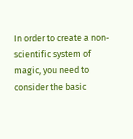In order to create a non-scientific system of magic, you need to consider the basic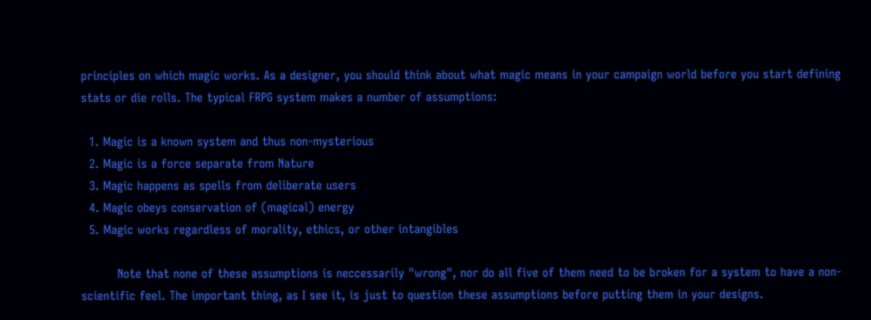principles on which magic works. As a designer, you should think about what magic means in your campaign world before you start defining stats or die rolls. The typical FRPG system makes a number of assumptions:

  1. Magic is a known system and thus non-mysterious
  2. Magic is a force separate from Nature
  3. Magic happens as spells from deliberate users
  4. Magic obeys conservation of (magical) energy
  5. Magic works regardless of morality, ethics, or other intangibles

         Note that none of these assumptions is neccessarily "wrong", nor do all five of them need to be broken for a system to have a non-scientific feel. The important thing, as I see it, is just to question these assumptions before putting them in your designs.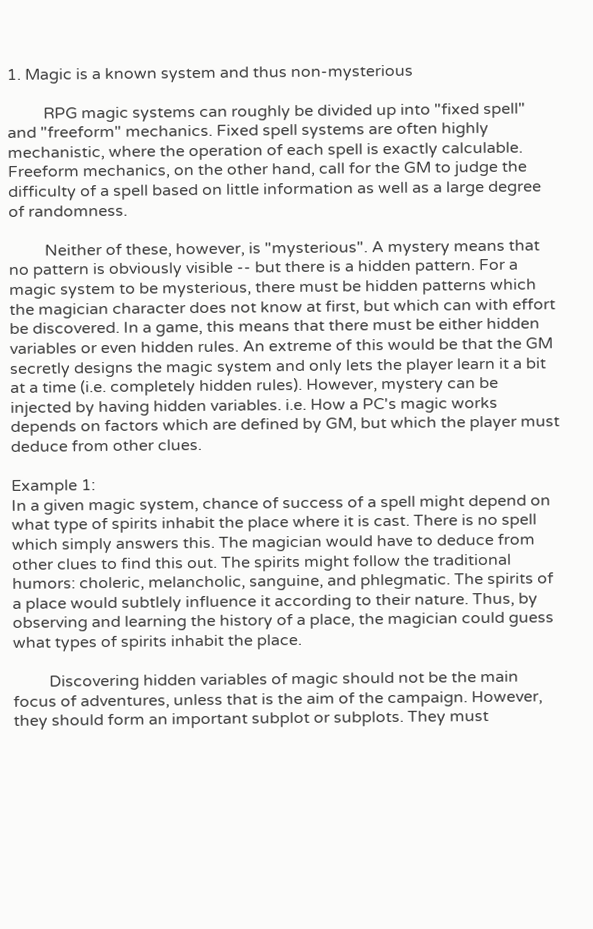1. Magic is a known system and thus non-mysterious

         RPG magic systems can roughly be divided up into "fixed spell" and "freeform" mechanics. Fixed spell systems are often highly mechanistic, where the operation of each spell is exactly calculable. Freeform mechanics, on the other hand, call for the GM to judge the difficulty of a spell based on little information as well as a large degree of randomness.

         Neither of these, however, is "mysterious". A mystery means that no pattern is obviously visible -- but there is a hidden pattern. For a magic system to be mysterious, there must be hidden patterns which the magician character does not know at first, but which can with effort be discovered. In a game, this means that there must be either hidden variables or even hidden rules. An extreme of this would be that the GM secretly designs the magic system and only lets the player learn it a bit at a time (i.e. completely hidden rules). However, mystery can be injected by having hidden variables. i.e. How a PC's magic works depends on factors which are defined by GM, but which the player must deduce from other clues.

Example 1:
In a given magic system, chance of success of a spell might depend on what type of spirits inhabit the place where it is cast. There is no spell which simply answers this. The magician would have to deduce from other clues to find this out. The spirits might follow the traditional humors: choleric, melancholic, sanguine, and phlegmatic. The spirits of a place would subtlely influence it according to their nature. Thus, by observing and learning the history of a place, the magician could guess what types of spirits inhabit the place.

         Discovering hidden variables of magic should not be the main focus of adventures, unless that is the aim of the campaign. However, they should form an important subplot or subplots. They must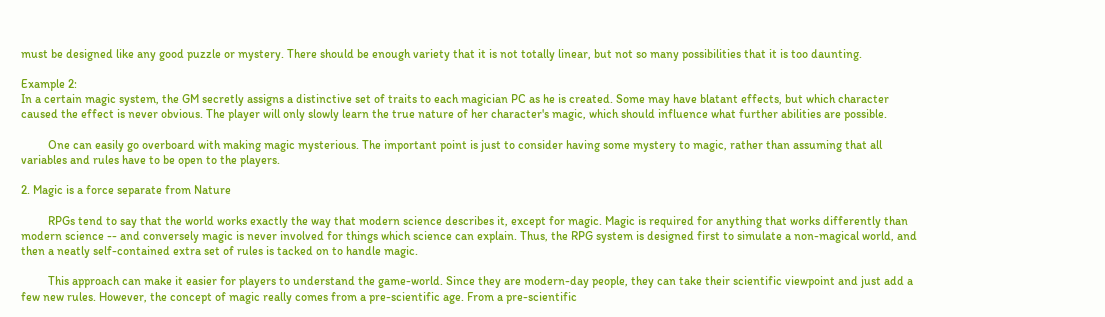must be designed like any good puzzle or mystery. There should be enough variety that it is not totally linear, but not so many possibilities that it is too daunting.

Example 2:
In a certain magic system, the GM secretly assigns a distinctive set of traits to each magician PC as he is created. Some may have blatant effects, but which character caused the effect is never obvious. The player will only slowly learn the true nature of her character's magic, which should influence what further abilities are possible.

         One can easily go overboard with making magic mysterious. The important point is just to consider having some mystery to magic, rather than assuming that all variables and rules have to be open to the players.

2. Magic is a force separate from Nature

         RPGs tend to say that the world works exactly the way that modern science describes it, except for magic. Magic is required for anything that works differently than modern science -- and conversely magic is never involved for things which science can explain. Thus, the RPG system is designed first to simulate a non-magical world, and then a neatly self-contained extra set of rules is tacked on to handle magic.

         This approach can make it easier for players to understand the game-world. Since they are modern-day people, they can take their scientific viewpoint and just add a few new rules. However, the concept of magic really comes from a pre-scientific age. From a pre-scientific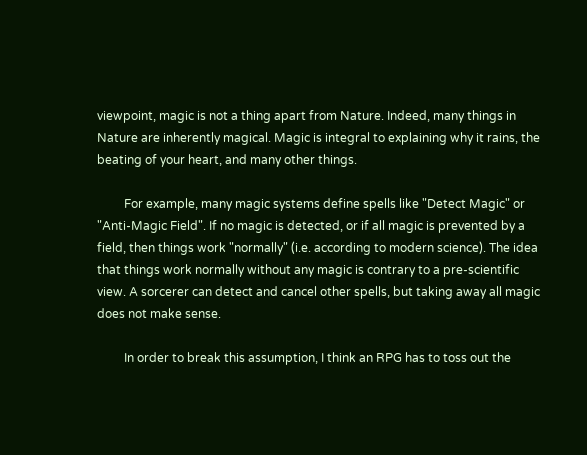viewpoint, magic is not a thing apart from Nature. Indeed, many things in Nature are inherently magical. Magic is integral to explaining why it rains, the beating of your heart, and many other things.

         For example, many magic systems define spells like "Detect Magic" or "Anti-Magic Field". If no magic is detected, or if all magic is prevented by a field, then things work "normally" (i.e. according to modern science). The idea that things work normally without any magic is contrary to a pre-scientific view. A sorcerer can detect and cancel other spells, but taking away all magic does not make sense.

         In order to break this assumption, I think an RPG has to toss out the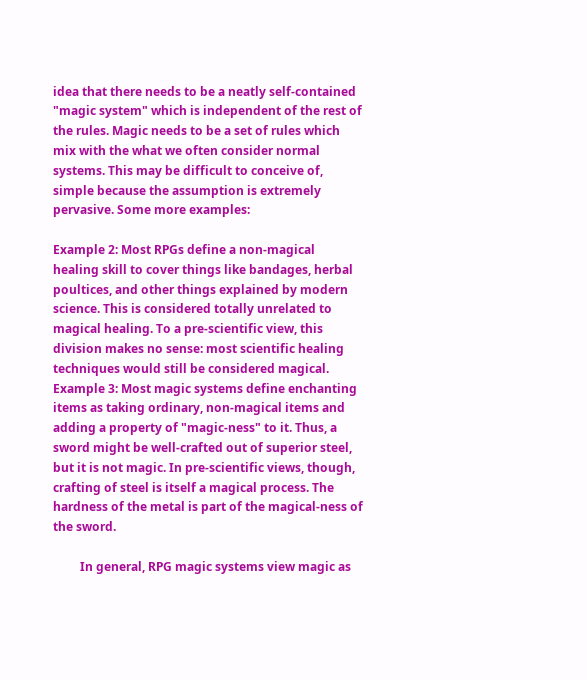idea that there needs to be a neatly self-contained "magic system" which is independent of the rest of the rules. Magic needs to be a set of rules which mix with the what we often consider normal systems. This may be difficult to conceive of, simple because the assumption is extremely pervasive. Some more examples:

Example 2: Most RPGs define a non-magical healing skill to cover things like bandages, herbal poultices, and other things explained by modern science. This is considered totally unrelated to magical healing. To a pre-scientific view, this division makes no sense: most scientific healing techniques would still be considered magical.
Example 3: Most magic systems define enchanting items as taking ordinary, non-magical items and adding a property of "magic-ness" to it. Thus, a sword might be well-crafted out of superior steel, but it is not magic. In pre-scientific views, though, crafting of steel is itself a magical process. The hardness of the metal is part of the magical-ness of the sword.

         In general, RPG magic systems view magic as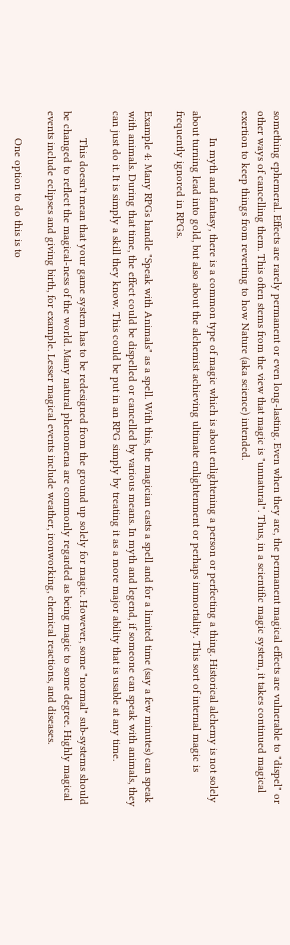something ephemeral. Effects are rarely permanent or even long-lasting. Even when they are, the permanent magical effects are vulnerable to "dispel" or other ways of cancelling them. This often stems from the view that magic is "unnatural". Thus, in a scientific magic system, it takes continued magical exertion to keep things from reverting to how Nature (aka science) intended.

         In myth and fantasy, there is a common type of magic which is about enlightening a person or perfecting a thing. Historical alchemy is not solely about turning lead into gold, but also about the alchemist achieving ultimate enlightenment or perhaps immortality. This sort of internal magic is frequently ignored in RPGs.

Example 4: Many RPGs handle "Speak with Animals" as a spell. With this, the magician casts a spell and for a limited time (say a few minutes) can speak with animals. During that time, the effect could be dispelled or cancelled by various means. In myth and legend, if someone can speak with animals, they can just do it. It is simply a skill they know. This could be put in an RPG simply by treating it as a more major ability that is usable at any time.

         This doesn't mean that your game system has to be redesigned from the ground up solely for magic. However, some "normal" sub-systems should be changed to reflect the magical-ness of the world. Many natural phenomena are commonly regarded as being magic to some degree. Highly magical events include eclipses and giving birth, for example. Lesser magical events include weather, ironworking, chemical reactions, and diseases.

         One option to do this is to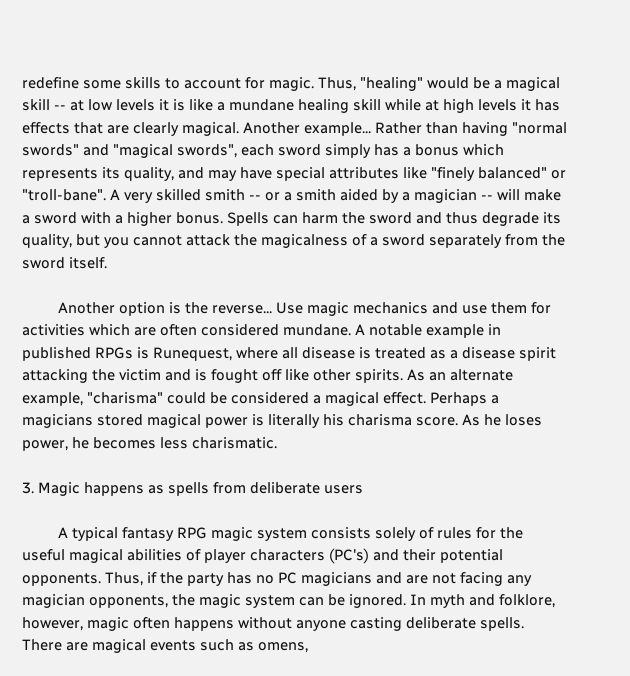redefine some skills to account for magic. Thus, "healing" would be a magical skill -- at low levels it is like a mundane healing skill while at high levels it has effects that are clearly magical. Another example... Rather than having "normal swords" and "magical swords", each sword simply has a bonus which represents its quality, and may have special attributes like "finely balanced" or "troll-bane". A very skilled smith -- or a smith aided by a magician -- will make a sword with a higher bonus. Spells can harm the sword and thus degrade its quality, but you cannot attack the magicalness of a sword separately from the sword itself.

         Another option is the reverse... Use magic mechanics and use them for activities which are often considered mundane. A notable example in published RPGs is Runequest, where all disease is treated as a disease spirit attacking the victim and is fought off like other spirits. As an alternate example, "charisma" could be considered a magical effect. Perhaps a magicians stored magical power is literally his charisma score. As he loses power, he becomes less charismatic.

3. Magic happens as spells from deliberate users

         A typical fantasy RPG magic system consists solely of rules for the useful magical abilities of player characters (PC's) and their potential opponents. Thus, if the party has no PC magicians and are not facing any magician opponents, the magic system can be ignored. In myth and folklore, however, magic often happens without anyone casting deliberate spells. There are magical events such as omens,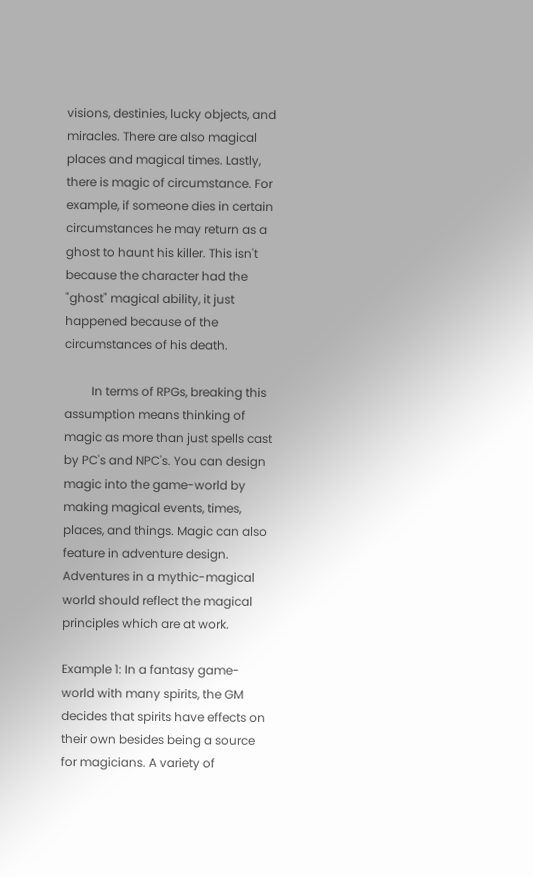visions, destinies, lucky objects, and miracles. There are also magical places and magical times. Lastly, there is magic of circumstance. For example, if someone dies in certain circumstances he may return as a ghost to haunt his killer. This isn't because the character had the "ghost" magical ability, it just happened because of the circumstances of his death.

         In terms of RPGs, breaking this assumption means thinking of magic as more than just spells cast by PC's and NPC's. You can design magic into the game-world by making magical events, times, places, and things. Magic can also feature in adventure design. Adventures in a mythic-magical world should reflect the magical principles which are at work.

Example 1: In a fantasy game-world with many spirits, the GM decides that spirits have effects on their own besides being a source for magicians. A variety of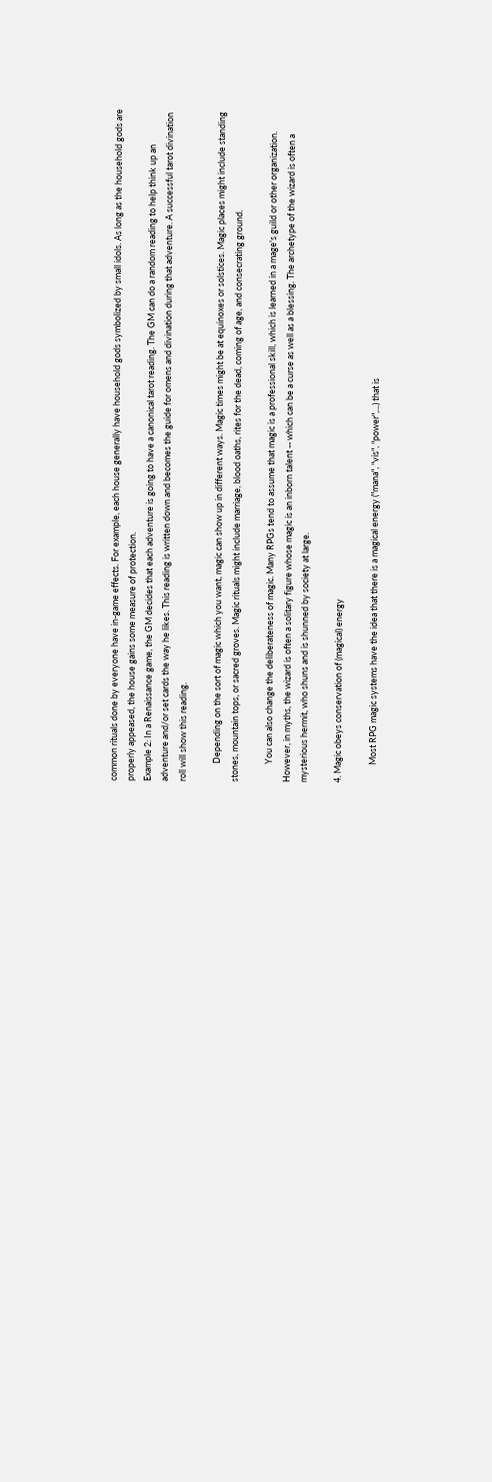common rituals done by everyone have in-game effects. For example, each house generally have household gods symbolized by small idols. As long as the household gods are properly appeased, the house gains some measure of protection.
Example 2: In a Renaissance game, the GM decides that each adventure is going to have a canonical tarot reading. The GM can do a random reading to help think up an adventure and/or set cards the way he likes. This reading is written down and becomes the guide for omens and divination during that adventure. A successful tarot divination roll will show this reading.

         Depending on the sort of magic which you want, magic can show up in different ways. Magic times might be at equinoxes or solstices. Magic places might include standing stones, mountain tops, or sacred groves. Magic rituals might include marriage, blood oaths, rites for the dead, coming of age, and consecrating ground.

         You can also change the deliberateness of magic. Many RPGs tend to assume that magic is a professional skill, which is learned in a mage's guild or other organization. However, in myths, the wizard is often a solitary figure whose magic is an inborn talent -- which can be a curse as well as a blessing. The archetype of the wizard is often a mysterious hermit, who shuns and is shunned by society at large.

4. Magic obeys conservation of (magical) energy

         Most RPG magic systems have the idea that there is a magical energy ("mana", "vis", "power",...) that is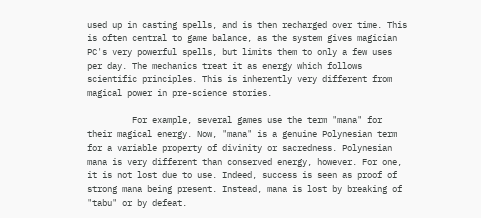used up in casting spells, and is then recharged over time. This is often central to game balance, as the system gives magician PC's very powerful spells, but limits them to only a few uses per day. The mechanics treat it as energy which follows scientific principles. This is inherently very different from magical power in pre-science stories.

         For example, several games use the term "mana" for their magical energy. Now, "mana" is a genuine Polynesian term for a variable property of divinity or sacredness. Polynesian mana is very different than conserved energy, however. For one, it is not lost due to use. Indeed, success is seen as proof of strong mana being present. Instead, mana is lost by breaking of "tabu" or by defeat.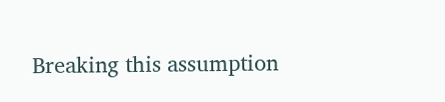Breaking this assumption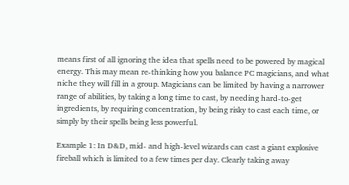means first of all ignoring the idea that spells need to be powered by magical energy. This may mean re-thinking how you balance PC magicians, and what niche they will fill in a group. Magicians can be limited by having a narrower range of abilities, by taking a long time to cast, by needing hard-to-get ingredients, by requiring concentration, by being risky to cast each time, or simply by their spells being less powerful.

Example 1: In D&D, mid- and high-level wizards can cast a giant explosive fireball which is limited to a few times per day. Clearly taking away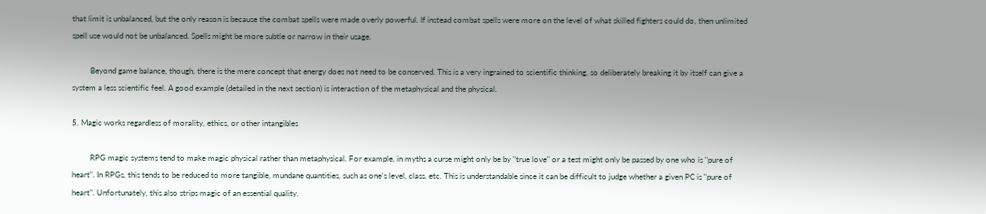that limit is unbalanced, but the only reason is because the combat spells were made overly powerful. If instead combat spells were more on the level of what skilled fighters could do, then unlimited spell use would not be unbalanced. Spells might be more subtle or narrow in their usage.

         Beyond game balance, though, there is the mere concept that energy does not need to be conserved. This is a very ingrained to scientific thinking, so deliberately breaking it by itself can give a system a less scientific feel. A good example (detailed in the next section) is interaction of the metaphysical and the physical.

5. Magic works regardless of morality, ethics, or other intangibles

         RPG magic systems tend to make magic physical rather than metaphysical. For example, in myths a curse might only be by "true love" or a test might only be passed by one who is "pure of heart". In RPGs, this tends to be reduced to more tangible, mundane quantities, such as one's level, class, etc. This is understandable since it can be difficult to judge whether a given PC is "pure of heart". Unfortunately, this also strips magic of an essential quality.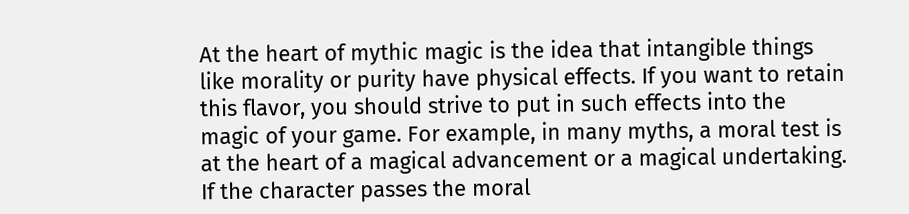At the heart of mythic magic is the idea that intangible things like morality or purity have physical effects. If you want to retain this flavor, you should strive to put in such effects into the magic of your game. For example, in many myths, a moral test is at the heart of a magical advancement or a magical undertaking. If the character passes the moral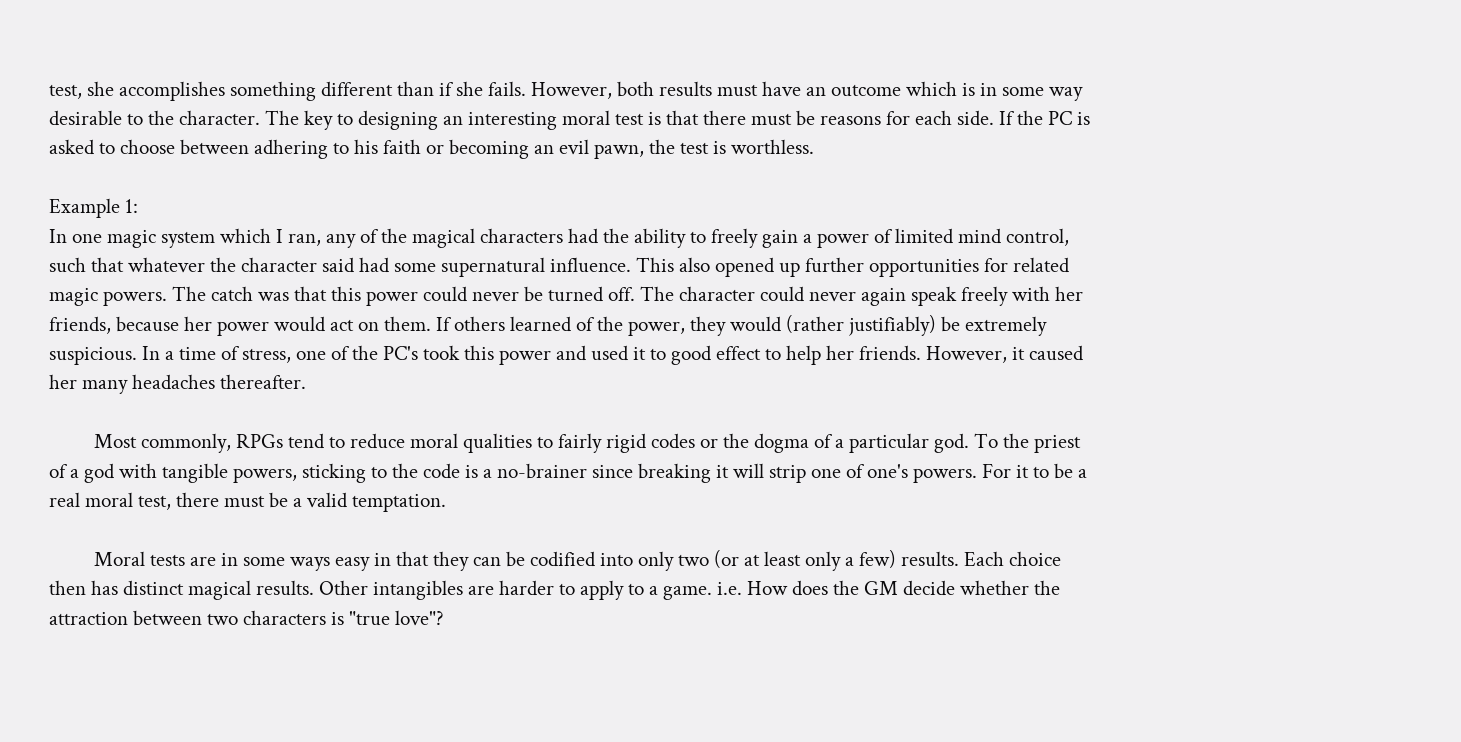test, she accomplishes something different than if she fails. However, both results must have an outcome which is in some way desirable to the character. The key to designing an interesting moral test is that there must be reasons for each side. If the PC is asked to choose between adhering to his faith or becoming an evil pawn, the test is worthless.

Example 1:
In one magic system which I ran, any of the magical characters had the ability to freely gain a power of limited mind control, such that whatever the character said had some supernatural influence. This also opened up further opportunities for related magic powers. The catch was that this power could never be turned off. The character could never again speak freely with her friends, because her power would act on them. If others learned of the power, they would (rather justifiably) be extremely suspicious. In a time of stress, one of the PC's took this power and used it to good effect to help her friends. However, it caused her many headaches thereafter.

         Most commonly, RPGs tend to reduce moral qualities to fairly rigid codes or the dogma of a particular god. To the priest of a god with tangible powers, sticking to the code is a no-brainer since breaking it will strip one of one's powers. For it to be a real moral test, there must be a valid temptation.

         Moral tests are in some ways easy in that they can be codified into only two (or at least only a few) results. Each choice then has distinct magical results. Other intangibles are harder to apply to a game. i.e. How does the GM decide whether the attraction between two characters is "true love"?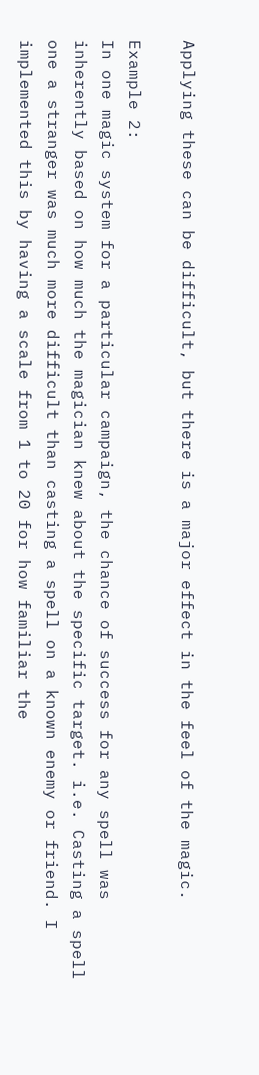Applying these can be difficult, but there is a major effect in the feel of the magic.

Example 2:
In one magic system for a particular campaign, the chance of success for any spell was inherently based on how much the magician knew about the specific target. i.e. Casting a spell one a stranger was much more difficult than casting a spell on a known enemy or friend. I implemented this by having a scale from 1 to 20 for how familiar the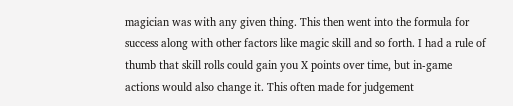magician was with any given thing. This then went into the formula for success along with other factors like magic skill and so forth. I had a rule of thumb that skill rolls could gain you X points over time, but in-game actions would also change it. This often made for judgement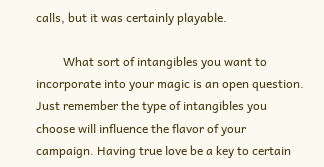calls, but it was certainly playable.

         What sort of intangibles you want to incorporate into your magic is an open question. Just remember the type of intangibles you choose will influence the flavor of your campaign. Having true love be a key to certain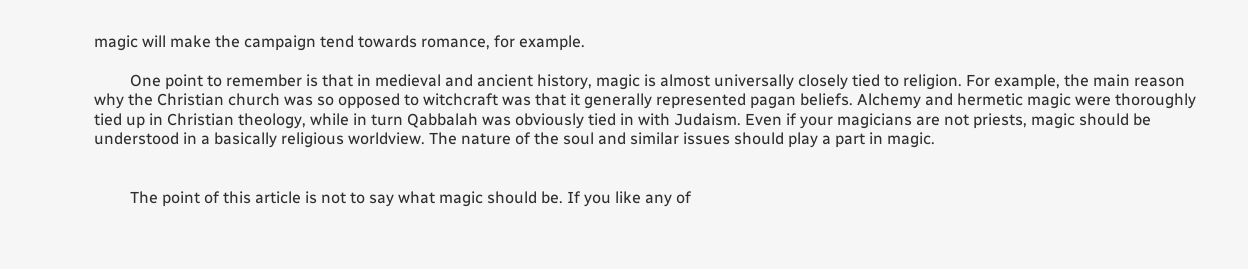magic will make the campaign tend towards romance, for example.

         One point to remember is that in medieval and ancient history, magic is almost universally closely tied to religion. For example, the main reason why the Christian church was so opposed to witchcraft was that it generally represented pagan beliefs. Alchemy and hermetic magic were thoroughly tied up in Christian theology, while in turn Qabbalah was obviously tied in with Judaism. Even if your magicians are not priests, magic should be understood in a basically religious worldview. The nature of the soul and similar issues should play a part in magic.


         The point of this article is not to say what magic should be. If you like any of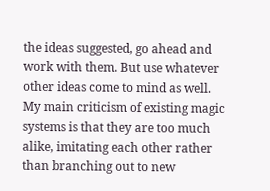the ideas suggested, go ahead and work with them. But use whatever other ideas come to mind as well. My main criticism of existing magic systems is that they are too much alike, imitating each other rather than branching out to new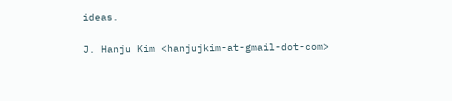ideas.

J. Hanju Kim <hanjujkim-at-gmail-dot-com>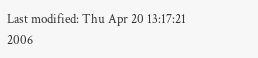Last modified: Thu Apr 20 13:17:21 2006